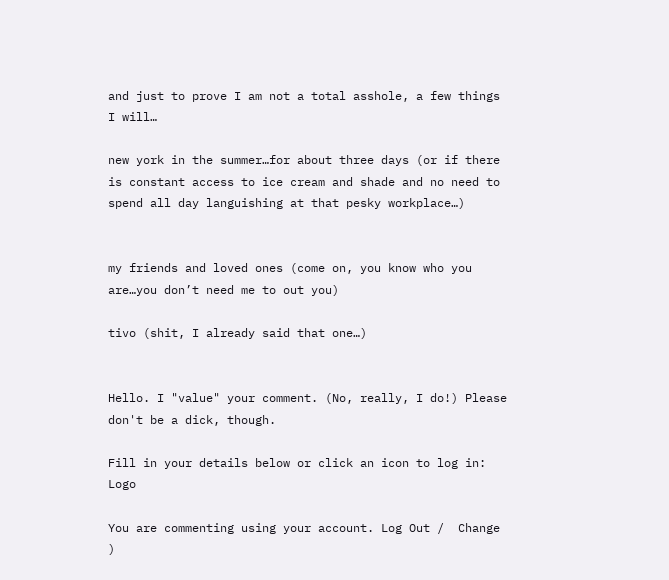and just to prove I am not a total asshole, a few things I will…

new york in the summer…for about three days (or if there is constant access to ice cream and shade and no need to spend all day languishing at that pesky workplace…)


my friends and loved ones (come on, you know who you are…you don’t need me to out you)

tivo (shit, I already said that one…)


Hello. I "value" your comment. (No, really, I do!) Please don't be a dick, though.

Fill in your details below or click an icon to log in: Logo

You are commenting using your account. Log Out /  Change )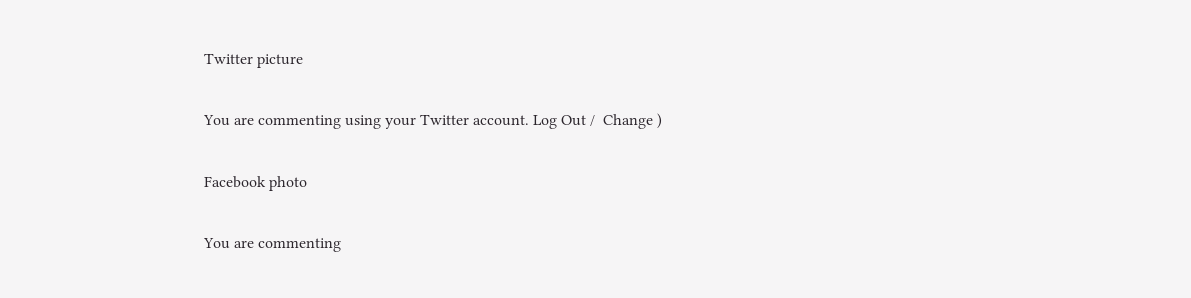Twitter picture

You are commenting using your Twitter account. Log Out /  Change )

Facebook photo

You are commenting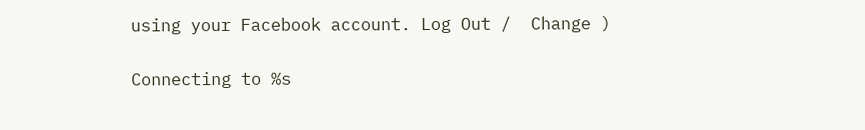using your Facebook account. Log Out /  Change )

Connecting to %s